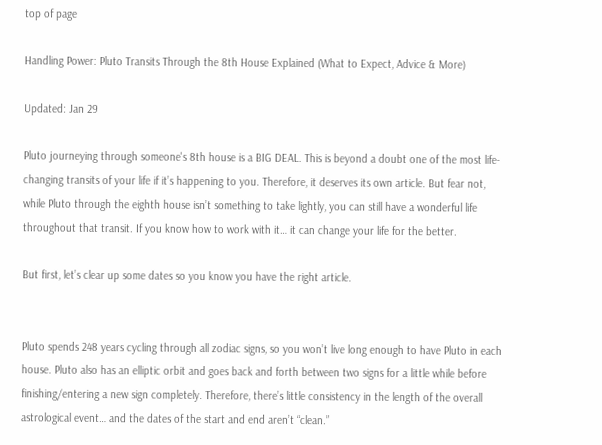top of page

Handling Power: Pluto Transits Through the 8th House Explained (What to Expect, Advice & More)

Updated: Jan 29

Pluto journeying through someone's 8th house is a BIG DEAL. This is beyond a doubt one of the most life-changing transits of your life if it’s happening to you. Therefore, it deserves its own article. But fear not, while Pluto through the eighth house isn’t something to take lightly, you can still have a wonderful life throughout that transit. If you know how to work with it… it can change your life for the better.

But first, let’s clear up some dates so you know you have the right article.


Pluto spends 248 years cycling through all zodiac signs, so you won’t live long enough to have Pluto in each house. Pluto also has an elliptic orbit and goes back and forth between two signs for a little while before finishing/entering a new sign completely. Therefore, there’s little consistency in the length of the overall astrological event… and the dates of the start and end aren’t “clean.”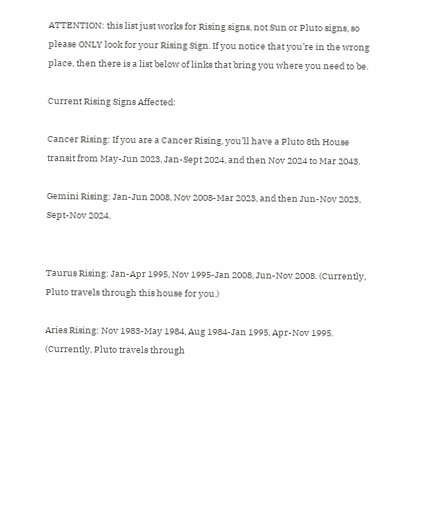ATTENTION: this list just works for Rising signs, not Sun or Pluto signs, so please ONLY look for your Rising Sign. If you notice that you’re in the wrong place, then there is a list below of links that bring you where you need to be.

Current Rising Signs Affected:

Cancer Rising: If you are a Cancer Rising, you’ll have a Pluto 8th House transit from May-Jun 2023, Jan-Sept 2024, and then Nov 2024 to Mar 2043.

Gemini Rising: Jan-Jun 2008, Nov 2008-Mar 2023, and then Jun-Nov 2023, Sept-Nov 2024.


Taurus Rising: Jan-Apr 1995, Nov 1995-Jan 2008, Jun-Nov 2008. (Currently, Pluto travels through this house for you.)

Aries Rising: Nov 1983-May 1984, Aug 1984-Jan 1995, Apr-Nov 1995. (Currently, Pluto travels through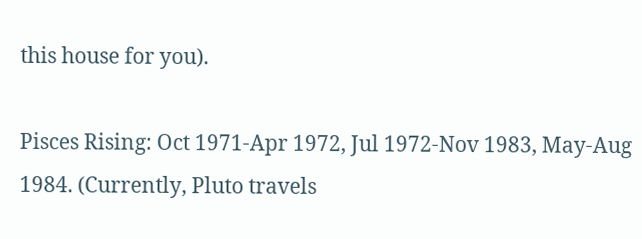this house for you).

Pisces Rising: Oct 1971-Apr 1972, Jul 1972-Nov 1983, May-Aug 1984. (Currently, Pluto travels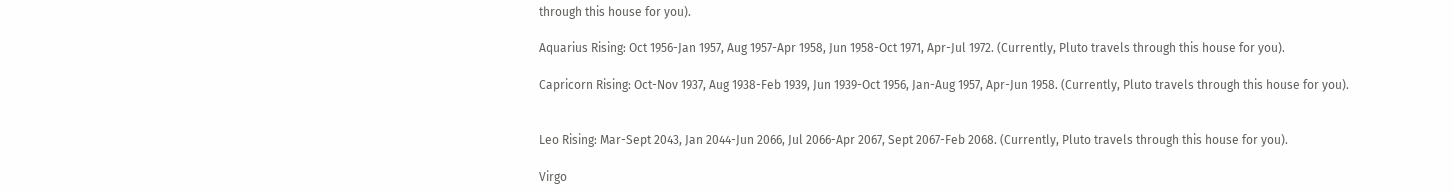through this house for you).

Aquarius Rising: Oct 1956-Jan 1957, Aug 1957-Apr 1958, Jun 1958-Oct 1971, Apr-Jul 1972. (Currently, Pluto travels through this house for you).

Capricorn Rising: Oct-Nov 1937, Aug 1938-Feb 1939, Jun 1939-Oct 1956, Jan-Aug 1957, Apr-Jun 1958. (Currently, Pluto travels through this house for you).


Leo Rising: Mar-Sept 2043, Jan 2044-Jun 2066, Jul 2066-Apr 2067, Sept 2067-Feb 2068. (Currently, Pluto travels through this house for you).

Virgo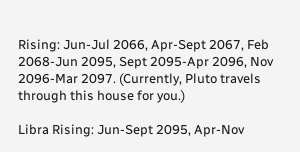Rising: Jun-Jul 2066, Apr-Sept 2067, Feb 2068-Jun 2095, Sept 2095-Apr 2096, Nov 2096-Mar 2097. (Currently, Pluto travels through this house for you.)

Libra Rising: Jun-Sept 2095, Apr-Nov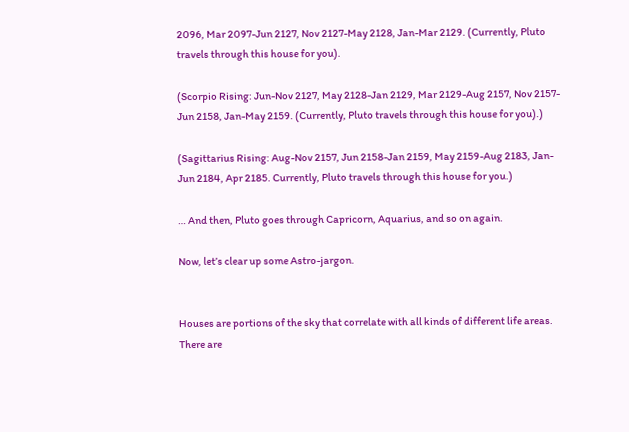2096, Mar 2097-Jun 2127, Nov 2127-May 2128, Jan-Mar 2129. (Currently, Pluto travels through this house for you).

(Scorpio Rising: Jun-Nov 2127, May 2128-Jan 2129, Mar 2129-Aug 2157, Nov 2157-Jun 2158, Jan-May 2159. (Currently, Pluto travels through this house for you).)

(Sagittarius Rising: Aug-Nov 2157, Jun 2158-Jan 2159, May 2159-Aug 2183, Jan-Jun 2184, Apr 2185. Currently, Pluto travels through this house for you.)

… And then, Pluto goes through Capricorn, Aquarius, and so on again.

Now, let’s clear up some Astro-jargon.


Houses are portions of the sky that correlate with all kinds of different life areas. There are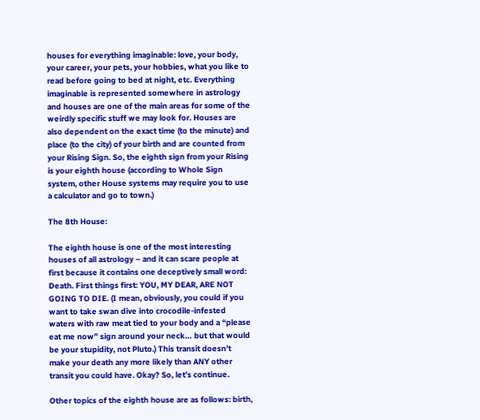houses for everything imaginable: love, your body, your career, your pets, your hobbies, what you like to read before going to bed at night, etc. Everything imaginable is represented somewhere in astrology and houses are one of the main areas for some of the weirdly specific stuff we may look for. Houses are also dependent on the exact time (to the minute) and place (to the city) of your birth and are counted from your Rising Sign. So, the eighth sign from your Rising is your eighth house (according to Whole Sign system, other House systems may require you to use a calculator and go to town.)

The 8th House:

The eighth house is one of the most interesting houses of all astrology – and it can scare people at first because it contains one deceptively small word: Death. First things first: YOU, MY DEAR, ARE NOT GOING TO DIE. (I mean, obviously, you could if you want to take swan dive into crocodile-infested waters with raw meat tied to your body and a “please eat me now” sign around your neck… but that would be your stupidity, not Pluto.) This transit doesn’t make your death any more likely than ANY other transit you could have. Okay? So, let’s continue.

Other topics of the eighth house are as follows: birth,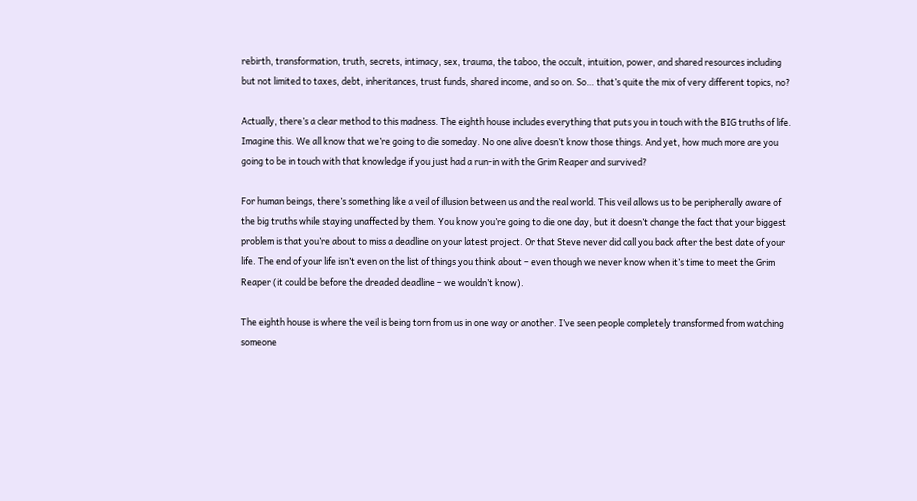rebirth, transformation, truth, secrets, intimacy, sex, trauma, the taboo, the occult, intuition, power, and shared resources including but not limited to taxes, debt, inheritances, trust funds, shared income, and so on. So… that’s quite the mix of very different topics, no?

Actually, there’s a clear method to this madness. The eighth house includes everything that puts you in touch with the BIG truths of life. Imagine this. We all know that we’re going to die someday. No one alive doesn’t know those things. And yet, how much more are you going to be in touch with that knowledge if you just had a run-in with the Grim Reaper and survived?

For human beings, there’s something like a veil of illusion between us and the real world. This veil allows us to be peripherally aware of the big truths while staying unaffected by them. You know you’re going to die one day, but it doesn’t change the fact that your biggest problem is that you’re about to miss a deadline on your latest project. Or that Steve never did call you back after the best date of your life. The end of your life isn’t even on the list of things you think about – even though we never know when it’s time to meet the Grim Reaper (it could be before the dreaded deadline – we wouldn’t know).

The eighth house is where the veil is being torn from us in one way or another. I’ve seen people completely transformed from watching someone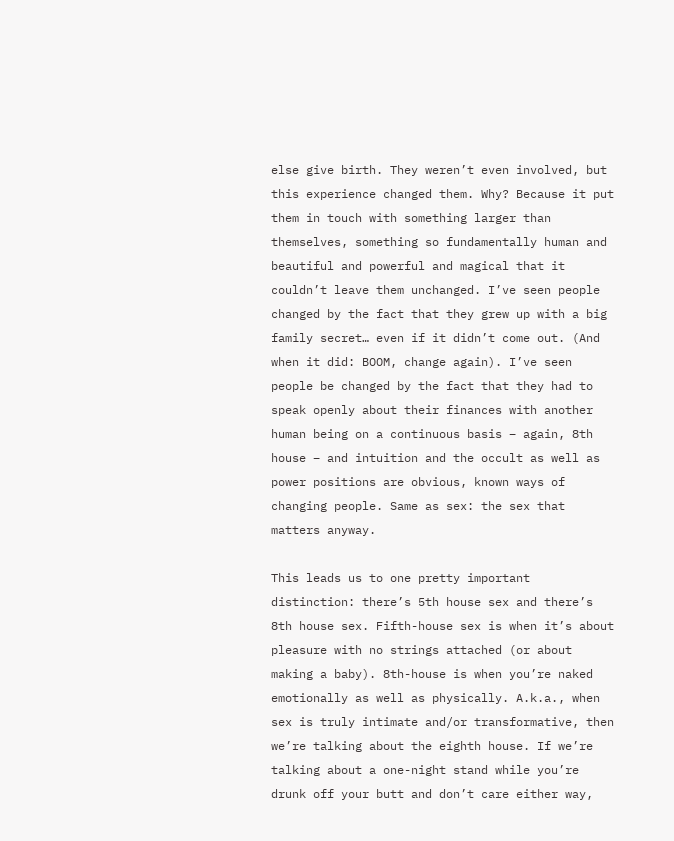else give birth. They weren’t even involved, but this experience changed them. Why? Because it put them in touch with something larger than themselves, something so fundamentally human and beautiful and powerful and magical that it couldn’t leave them unchanged. I’ve seen people changed by the fact that they grew up with a big family secret… even if it didn’t come out. (And when it did: BOOM, change again). I’ve seen people be changed by the fact that they had to speak openly about their finances with another human being on a continuous basis – again, 8th house – and intuition and the occult as well as power positions are obvious, known ways of changing people. Same as sex: the sex that matters anyway.

This leads us to one pretty important distinction: there’s 5th house sex and there’s 8th house sex. Fifth-house sex is when it’s about pleasure with no strings attached (or about making a baby). 8th-house is when you’re naked emotionally as well as physically. A.k.a., when sex is truly intimate and/or transformative, then we’re talking about the eighth house. If we’re talking about a one-night stand while you’re drunk off your butt and don’t care either way,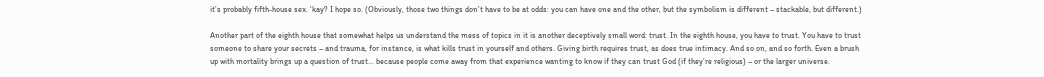it’s probably fifth-house sex. ‘kay? I hope so. (Obviously, those two things don’t have to be at odds: you can have one and the other, but the symbolism is different – stackable, but different.)

Another part of the eighth house that somewhat helps us understand the mess of topics in it is another deceptively small word: trust. In the eighth house, you have to trust. You have to trust someone to share your secrets – and trauma, for instance, is what kills trust in yourself and others. Giving birth requires trust, as does true intimacy. And so on, and so forth. Even a brush up with mortality brings up a question of trust… because people come away from that experience wanting to know if they can trust God (if they’re religious) – or the larger universe.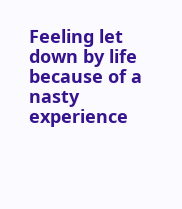Feeling let down by life because of a nasty experience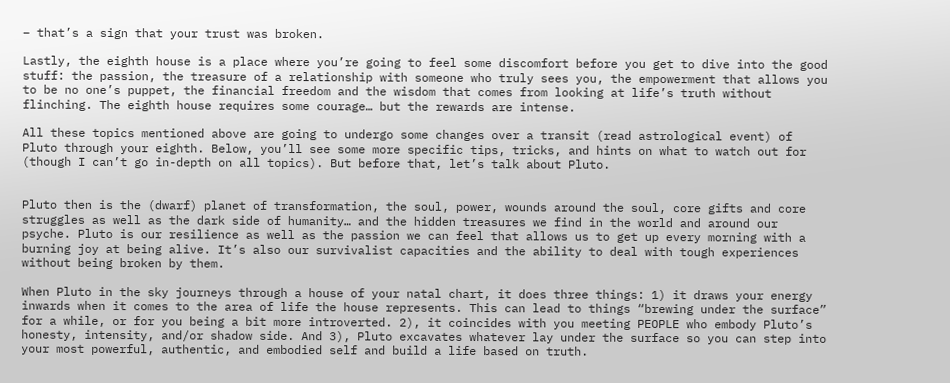– that’s a sign that your trust was broken.

Lastly, the eighth house is a place where you’re going to feel some discomfort before you get to dive into the good stuff: the passion, the treasure of a relationship with someone who truly sees you, the empowerment that allows you to be no one’s puppet, the financial freedom and the wisdom that comes from looking at life’s truth without flinching. The eighth house requires some courage… but the rewards are intense.

All these topics mentioned above are going to undergo some changes over a transit (read astrological event) of Pluto through your eighth. Below, you’ll see some more specific tips, tricks, and hints on what to watch out for (though I can’t go in-depth on all topics). But before that, let’s talk about Pluto.


Pluto then is the (dwarf) planet of transformation, the soul, power, wounds around the soul, core gifts and core struggles as well as the dark side of humanity… and the hidden treasures we find in the world and around our psyche. Pluto is our resilience as well as the passion we can feel that allows us to get up every morning with a burning joy at being alive. It’s also our survivalist capacities and the ability to deal with tough experiences without being broken by them.

When Pluto in the sky journeys through a house of your natal chart, it does three things: 1) it draws your energy inwards when it comes to the area of life the house represents. This can lead to things “brewing under the surface” for a while, or for you being a bit more introverted. 2), it coincides with you meeting PEOPLE who embody Pluto’s honesty, intensity, and/or shadow side. And 3), Pluto excavates whatever lay under the surface so you can step into your most powerful, authentic, and embodied self and build a life based on truth.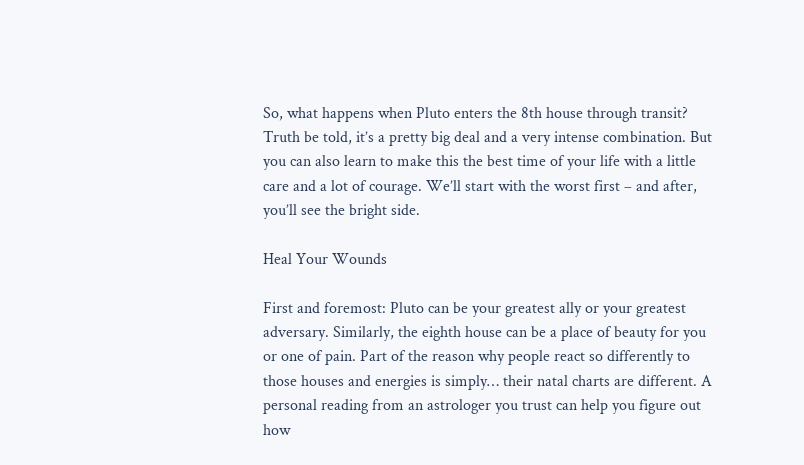So, what happens when Pluto enters the 8th house through transit? Truth be told, it’s a pretty big deal and a very intense combination. But you can also learn to make this the best time of your life with a little care and a lot of courage. We’ll start with the worst first – and after, you’ll see the bright side.

Heal Your Wounds

First and foremost: Pluto can be your greatest ally or your greatest adversary. Similarly, the eighth house can be a place of beauty for you or one of pain. Part of the reason why people react so differently to those houses and energies is simply… their natal charts are different. A personal reading from an astrologer you trust can help you figure out how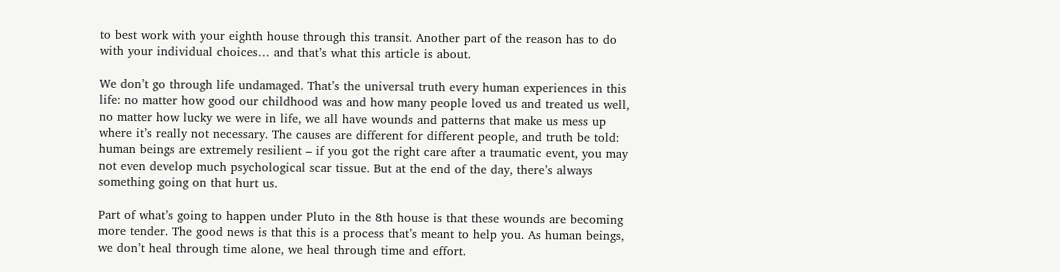to best work with your eighth house through this transit. Another part of the reason has to do with your individual choices… and that’s what this article is about.

We don’t go through life undamaged. That’s the universal truth every human experiences in this life: no matter how good our childhood was and how many people loved us and treated us well, no matter how lucky we were in life, we all have wounds and patterns that make us mess up where it’s really not necessary. The causes are different for different people, and truth be told: human beings are extremely resilient – if you got the right care after a traumatic event, you may not even develop much psychological scar tissue. But at the end of the day, there’s always something going on that hurt us.

Part of what’s going to happen under Pluto in the 8th house is that these wounds are becoming more tender. The good news is that this is a process that’s meant to help you. As human beings, we don’t heal through time alone, we heal through time and effort.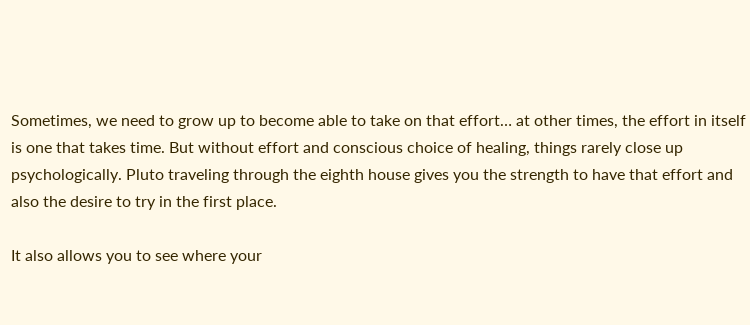Sometimes, we need to grow up to become able to take on that effort… at other times, the effort in itself is one that takes time. But without effort and conscious choice of healing, things rarely close up psychologically. Pluto traveling through the eighth house gives you the strength to have that effort and also the desire to try in the first place.

It also allows you to see where your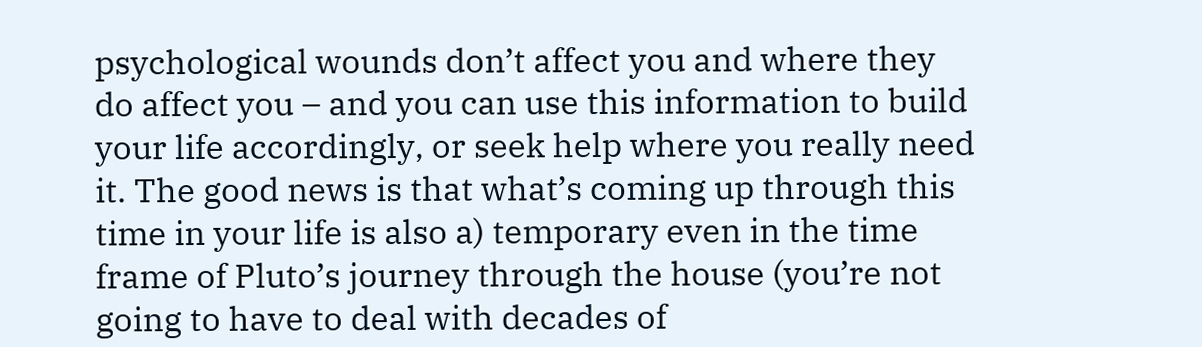psychological wounds don’t affect you and where they do affect you – and you can use this information to build your life accordingly, or seek help where you really need it. The good news is that what’s coming up through this time in your life is also a) temporary even in the time frame of Pluto’s journey through the house (you’re not going to have to deal with decades of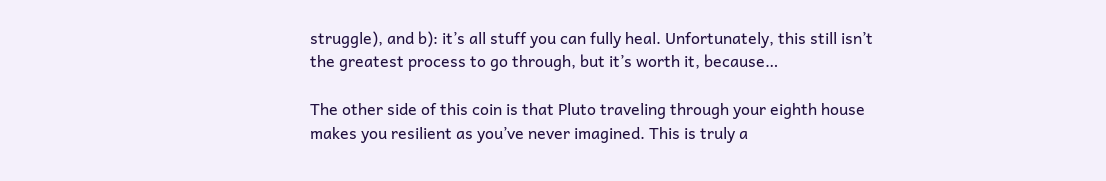struggle), and b): it’s all stuff you can fully heal. Unfortunately, this still isn’t the greatest process to go through, but it’s worth it, because…

The other side of this coin is that Pluto traveling through your eighth house makes you resilient as you’ve never imagined. This is truly a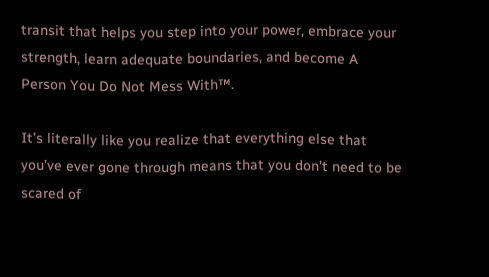transit that helps you step into your power, embrace your strength, learn adequate boundaries, and become A Person You Do Not Mess With™.

It’s literally like you realize that everything else that you’ve ever gone through means that you don’t need to be scared of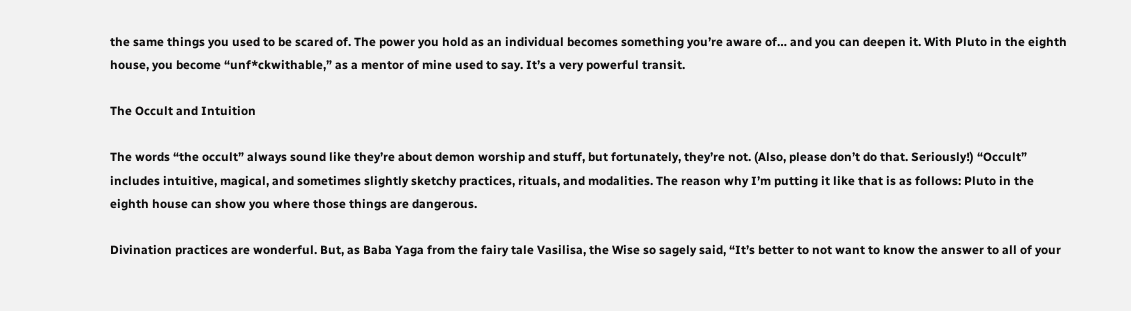the same things you used to be scared of. The power you hold as an individual becomes something you’re aware of… and you can deepen it. With Pluto in the eighth house, you become “unf*ckwithable,” as a mentor of mine used to say. It’s a very powerful transit.

The Occult and Intuition

The words “the occult” always sound like they’re about demon worship and stuff, but fortunately, they’re not. (Also, please don’t do that. Seriously!) “Occult” includes intuitive, magical, and sometimes slightly sketchy practices, rituals, and modalities. The reason why I’m putting it like that is as follows: Pluto in the eighth house can show you where those things are dangerous.

Divination practices are wonderful. But, as Baba Yaga from the fairy tale Vasilisa, the Wise so sagely said, “It’s better to not want to know the answer to all of your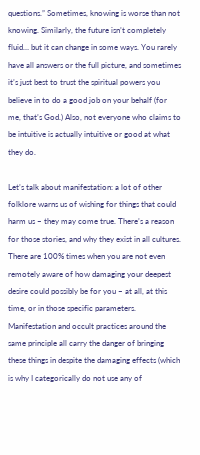questions.” Sometimes, knowing is worse than not knowing. Similarly, the future isn’t completely fluid… but it can change in some ways. You rarely have all answers or the full picture, and sometimes it’s just best to trust the spiritual powers you believe in to do a good job on your behalf (for me, that’s God.) Also, not everyone who claims to be intuitive is actually intuitive or good at what they do.

Let’s talk about manifestation: a lot of other folklore warns us of wishing for things that could harm us – they may come true. There’s a reason for those stories, and why they exist in all cultures. There are 100% times when you are not even remotely aware of how damaging your deepest desire could possibly be for you – at all, at this time, or in those specific parameters. Manifestation and occult practices around the same principle all carry the danger of bringing these things in despite the damaging effects (which is why I categorically do not use any of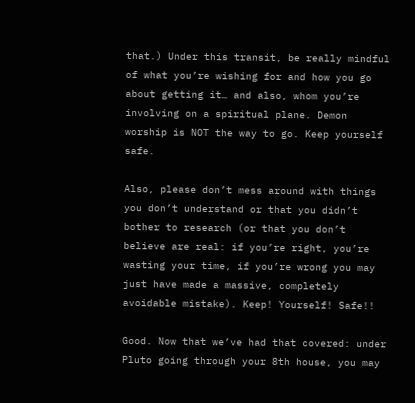that.) Under this transit, be really mindful of what you’re wishing for and how you go about getting it… and also, whom you’re involving on a spiritual plane. Demon worship is NOT the way to go. Keep yourself safe.

Also, please don’t mess around with things you don’t understand or that you didn’t bother to research (or that you don’t believe are real: if you’re right, you’re wasting your time, if you’re wrong you may just have made a massive, completely avoidable mistake). Keep! Yourself! Safe!!

Good. Now that we’ve had that covered: under Pluto going through your 8th house, you may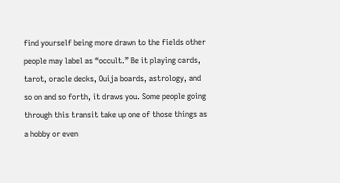find yourself being more drawn to the fields other people may label as “occult.” Be it playing cards, tarot, oracle decks, Ouija boards, astrology, and so on and so forth, it draws you. Some people going through this transit take up one of those things as a hobby or even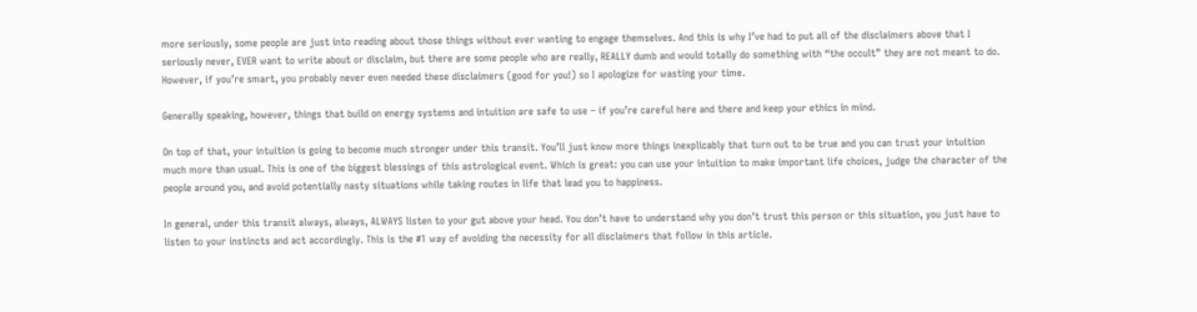more seriously, some people are just into reading about those things without ever wanting to engage themselves. And this is why I’ve had to put all of the disclaimers above that I seriously never, EVER want to write about or disclaim, but there are some people who are really, REALLY dumb and would totally do something with “the occult” they are not meant to do. However, if you’re smart, you probably never even needed these disclaimers (good for you!) so I apologize for wasting your time.

Generally speaking, however, things that build on energy systems and intuition are safe to use – if you’re careful here and there and keep your ethics in mind.

On top of that, your intuition is going to become much stronger under this transit. You’ll just know more things inexplicably that turn out to be true and you can trust your intuition much more than usual. This is one of the biggest blessings of this astrological event. Which is great: you can use your intuition to make important life choices, judge the character of the people around you, and avoid potentially nasty situations while taking routes in life that lead you to happiness.

In general, under this transit always, always, ALWAYS listen to your gut above your head. You don’t have to understand why you don’t trust this person or this situation, you just have to listen to your instincts and act accordingly. This is the #1 way of avoiding the necessity for all disclaimers that follow in this article.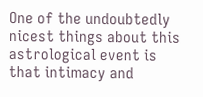One of the undoubtedly nicest things about this astrological event is that intimacy and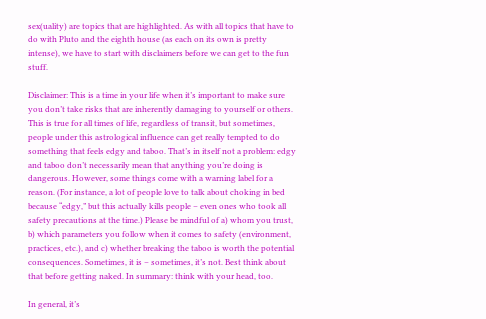sex(uality) are topics that are highlighted. As with all topics that have to do with Pluto and the eighth house (as each on its own is pretty intense), we have to start with disclaimers before we can get to the fun stuff.

Disclaimer: This is a time in your life when it’s important to make sure you don’t take risks that are inherently damaging to yourself or others. This is true for all times of life, regardless of transit, but sometimes, people under this astrological influence can get really tempted to do something that feels edgy and taboo. That’s in itself not a problem: edgy and taboo don’t necessarily mean that anything you’re doing is dangerous. However, some things come with a warning label for a reason. (For instance, a lot of people love to talk about choking in bed because “edgy,” but this actually kills people – even ones who took all safety precautions at the time.) Please be mindful of a) whom you trust, b) which parameters you follow when it comes to safety (environment, practices, etc.), and c) whether breaking the taboo is worth the potential consequences. Sometimes, it is – sometimes, it’s not. Best think about that before getting naked. In summary: think with your head, too.

In general, it’s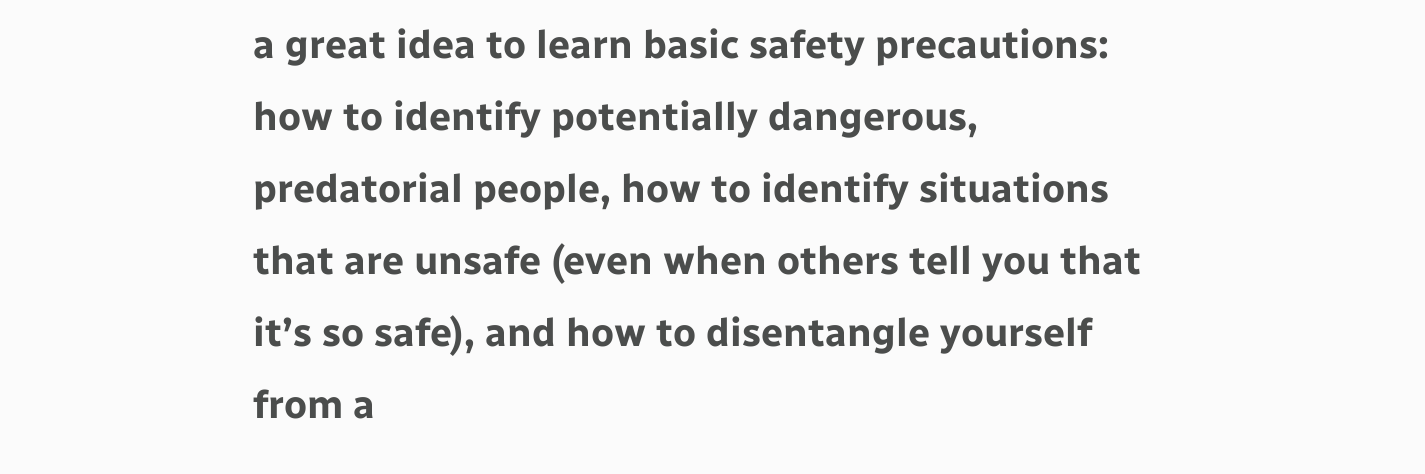a great idea to learn basic safety precautions: how to identify potentially dangerous, predatorial people, how to identify situations that are unsafe (even when others tell you that it’s so safe), and how to disentangle yourself from a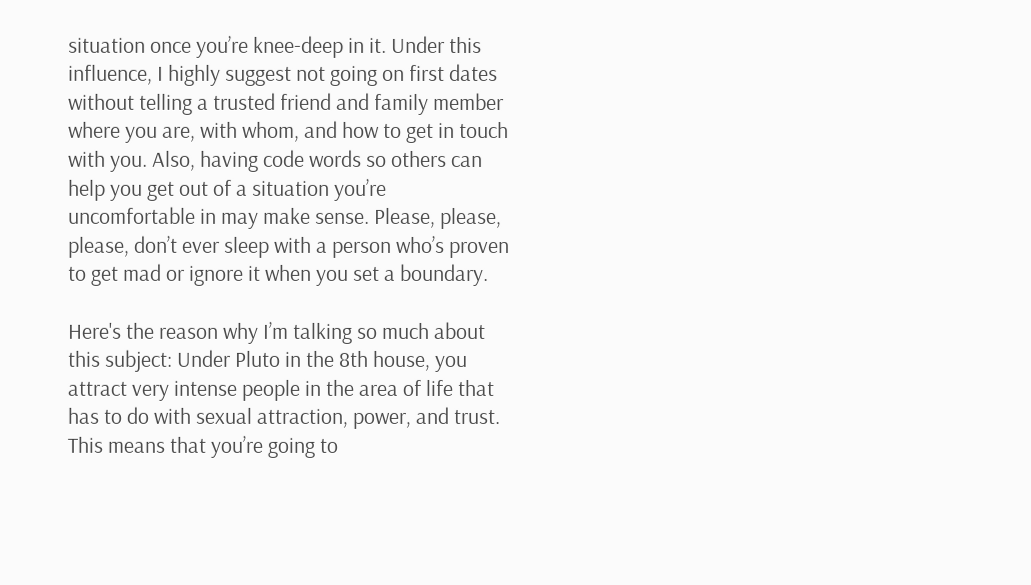situation once you’re knee-deep in it. Under this influence, I highly suggest not going on first dates without telling a trusted friend and family member where you are, with whom, and how to get in touch with you. Also, having code words so others can help you get out of a situation you’re uncomfortable in may make sense. Please, please, please, don’t ever sleep with a person who’s proven to get mad or ignore it when you set a boundary.

Here's the reason why I’m talking so much about this subject: Under Pluto in the 8th house, you attract very intense people in the area of life that has to do with sexual attraction, power, and trust. This means that you’re going to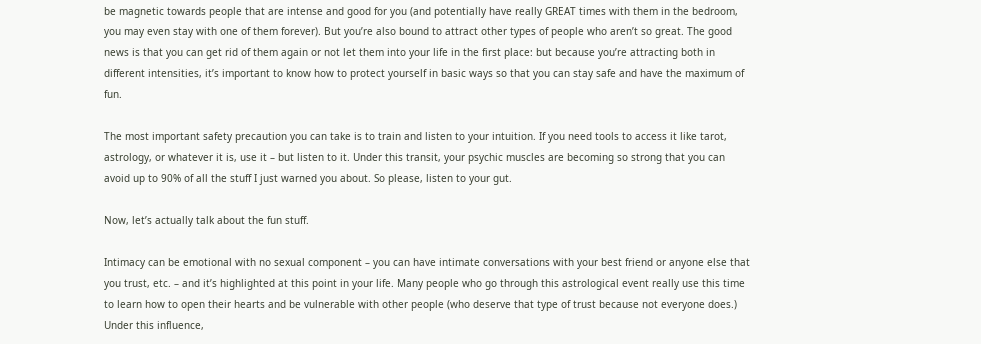be magnetic towards people that are intense and good for you (and potentially have really GREAT times with them in the bedroom, you may even stay with one of them forever). But you’re also bound to attract other types of people who aren’t so great. The good news is that you can get rid of them again or not let them into your life in the first place: but because you’re attracting both in different intensities, it’s important to know how to protect yourself in basic ways so that you can stay safe and have the maximum of fun.

The most important safety precaution you can take is to train and listen to your intuition. If you need tools to access it like tarot, astrology, or whatever it is, use it – but listen to it. Under this transit, your psychic muscles are becoming so strong that you can avoid up to 90% of all the stuff I just warned you about. So please, listen to your gut.

Now, let’s actually talk about the fun stuff.

Intimacy can be emotional with no sexual component – you can have intimate conversations with your best friend or anyone else that you trust, etc. – and it’s highlighted at this point in your life. Many people who go through this astrological event really use this time to learn how to open their hearts and be vulnerable with other people (who deserve that type of trust because not everyone does.) Under this influence,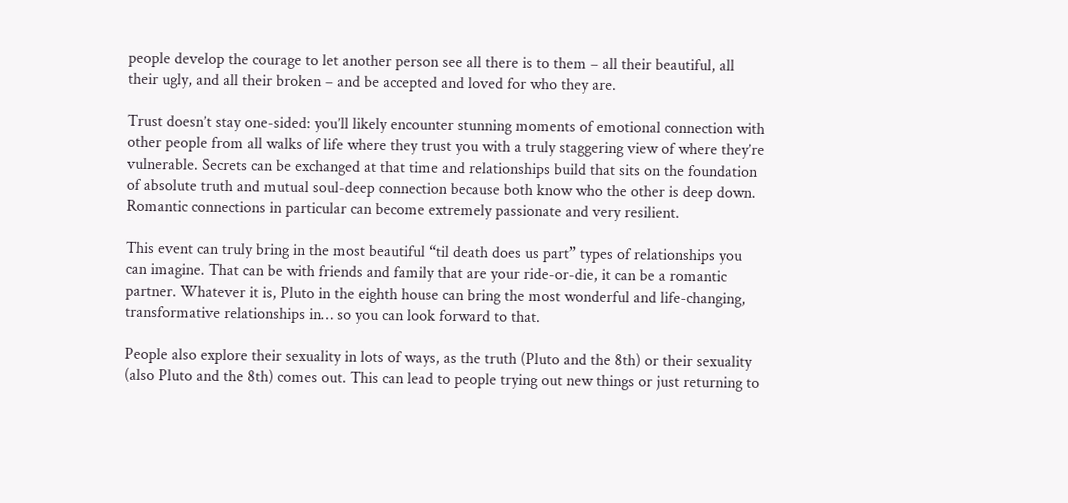people develop the courage to let another person see all there is to them – all their beautiful, all their ugly, and all their broken – and be accepted and loved for who they are.

Trust doesn’t stay one-sided: you’ll likely encounter stunning moments of emotional connection with other people from all walks of life where they trust you with a truly staggering view of where they’re vulnerable. Secrets can be exchanged at that time and relationships build that sits on the foundation of absolute truth and mutual soul-deep connection because both know who the other is deep down. Romantic connections in particular can become extremely passionate and very resilient.

This event can truly bring in the most beautiful “til death does us part” types of relationships you can imagine. That can be with friends and family that are your ride-or-die, it can be a romantic partner. Whatever it is, Pluto in the eighth house can bring the most wonderful and life-changing, transformative relationships in… so you can look forward to that.

People also explore their sexuality in lots of ways, as the truth (Pluto and the 8th) or their sexuality (also Pluto and the 8th) comes out. This can lead to people trying out new things or just returning to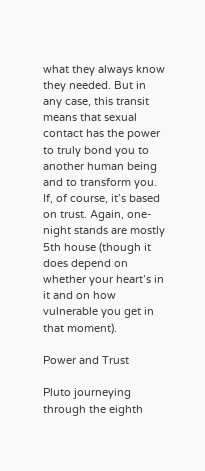what they always know they needed. But in any case, this transit means that sexual contact has the power to truly bond you to another human being and to transform you. If, of course, it’s based on trust. Again, one-night stands are mostly 5th house (though it does depend on whether your heart’s in it and on how vulnerable you get in that moment).

Power and Trust

Pluto journeying through the eighth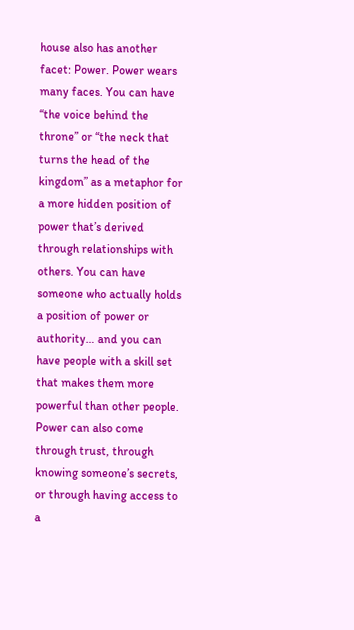house also has another facet: Power. Power wears many faces. You can have “the voice behind the throne” or “the neck that turns the head of the kingdom” as a metaphor for a more hidden position of power that’s derived through relationships with others. You can have someone who actually holds a position of power or authority… and you can have people with a skill set that makes them more powerful than other people. Power can also come through trust, through knowing someone’s secrets, or through having access to a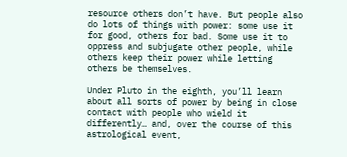resource others don’t have. But people also do lots of things with power: some use it for good, others for bad. Some use it to oppress and subjugate other people, while others keep their power while letting others be themselves.

Under Pluto in the eighth, you’ll learn about all sorts of power by being in close contact with people who wield it differently… and, over the course of this astrological event,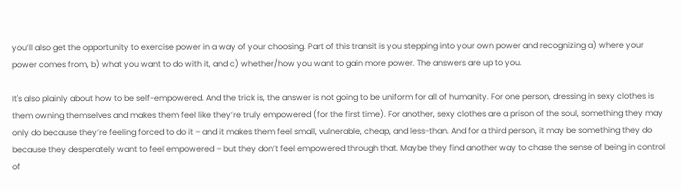you’ll also get the opportunity to exercise power in a way of your choosing. Part of this transit is you stepping into your own power and recognizing a) where your power comes from, b) what you want to do with it, and c) whether/how you want to gain more power. The answers are up to you.

It's also plainly about how to be self-empowered. And the trick is, the answer is not going to be uniform for all of humanity. For one person, dressing in sexy clothes is them owning themselves and makes them feel like they’re truly empowered (for the first time). For another, sexy clothes are a prison of the soul, something they may only do because they’re feeling forced to do it – and it makes them feel small, vulnerable, cheap, and less-than. And for a third person, it may be something they do because they desperately want to feel empowered – but they don’t feel empowered through that. Maybe they find another way to chase the sense of being in control of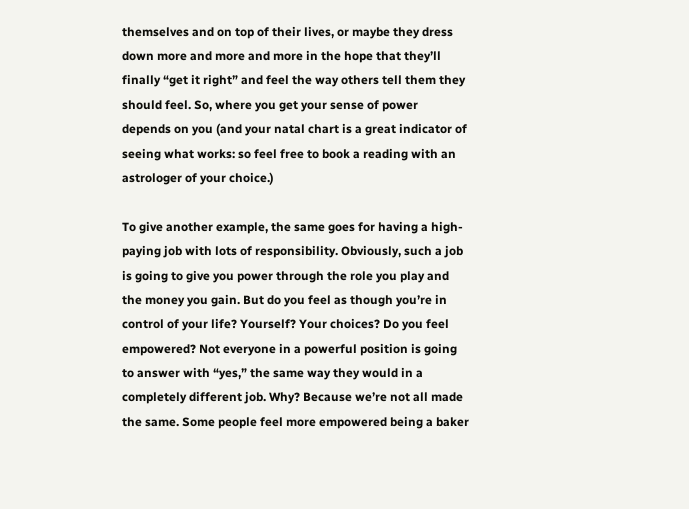themselves and on top of their lives, or maybe they dress down more and more and more in the hope that they’ll finally “get it right” and feel the way others tell them they should feel. So, where you get your sense of power depends on you (and your natal chart is a great indicator of seeing what works: so feel free to book a reading with an astrologer of your choice.)

To give another example, the same goes for having a high-paying job with lots of responsibility. Obviously, such a job is going to give you power through the role you play and the money you gain. But do you feel as though you’re in control of your life? Yourself? Your choices? Do you feel empowered? Not everyone in a powerful position is going to answer with “yes,” the same way they would in a completely different job. Why? Because we’re not all made the same. Some people feel more empowered being a baker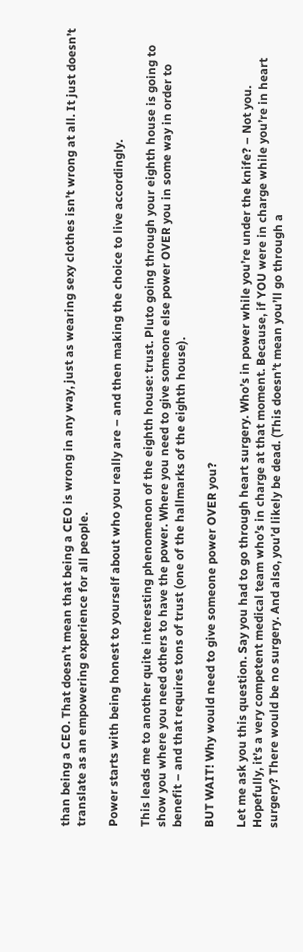than being a CEO. That doesn’t mean that being a CEO is wrong in any way, just as wearing sexy clothes isn’t wrong at all. It just doesn’t translate as an empowering experience for all people.

Power starts with being honest to yourself about who you really are – and then making the choice to live accordingly.

This leads me to another quite interesting phenomenon of the eighth house: trust. Pluto going through your eighth house is going to show you where you need others to have the power. Where you need to give someone else power OVER you in some way in order to benefit – and that requires tons of trust (one of the hallmarks of the eighth house).

BUT WAIT! Why would need to give someone power OVER you?

Let me ask you this question. Say you had to go through heart surgery. Who’s in power while you’re under the knife? – Not you. Hopefully, it’s a very competent medical team who’s in charge at that moment. Because, if YOU were in charge while you’re in heart surgery? There would be no surgery. And also, you’d likely be dead. (This doesn’t mean you’ll go through a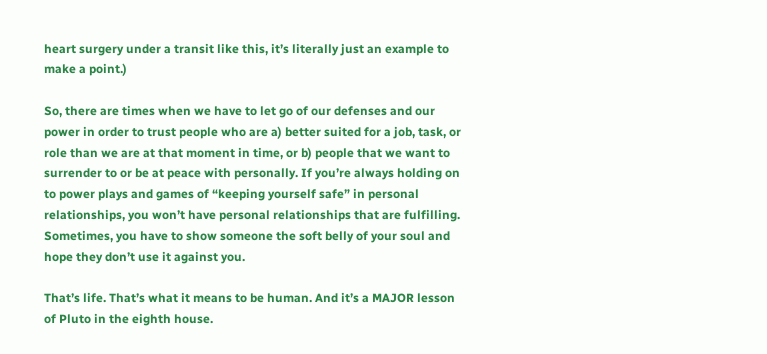heart surgery under a transit like this, it’s literally just an example to make a point.)

So, there are times when we have to let go of our defenses and our power in order to trust people who are a) better suited for a job, task, or role than we are at that moment in time, or b) people that we want to surrender to or be at peace with personally. If you’re always holding on to power plays and games of “keeping yourself safe” in personal relationships, you won’t have personal relationships that are fulfilling. Sometimes, you have to show someone the soft belly of your soul and hope they don’t use it against you.

That’s life. That’s what it means to be human. And it’s a MAJOR lesson of Pluto in the eighth house.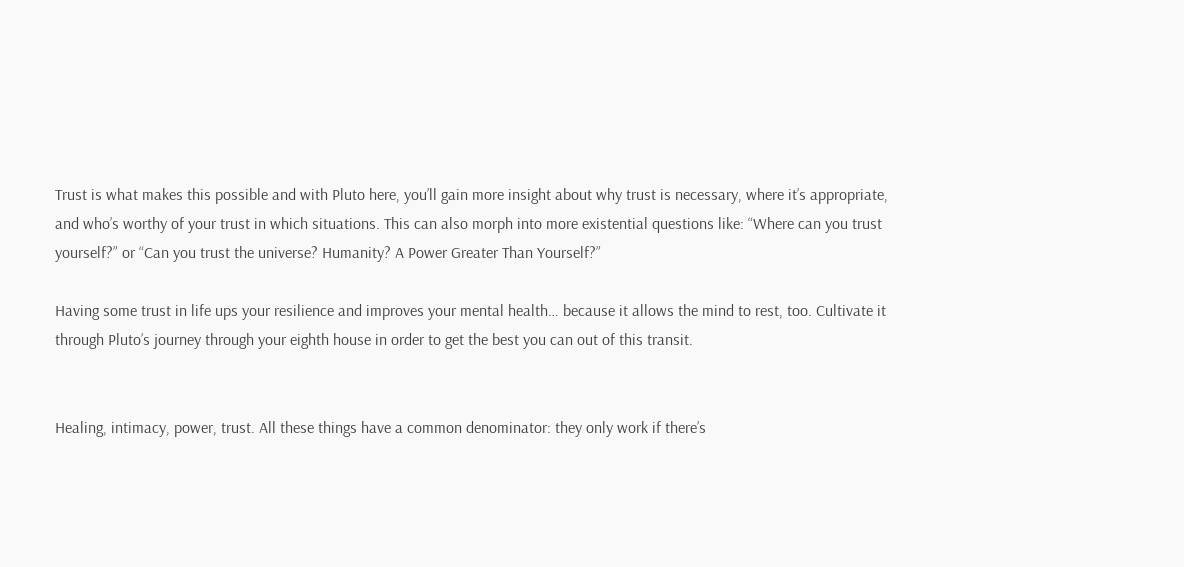Trust is what makes this possible and with Pluto here, you’ll gain more insight about why trust is necessary, where it’s appropriate, and who’s worthy of your trust in which situations. This can also morph into more existential questions like: “Where can you trust yourself?” or “Can you trust the universe? Humanity? A Power Greater Than Yourself?”

Having some trust in life ups your resilience and improves your mental health… because it allows the mind to rest, too. Cultivate it through Pluto’s journey through your eighth house in order to get the best you can out of this transit.


Healing, intimacy, power, trust. All these things have a common denominator: they only work if there’s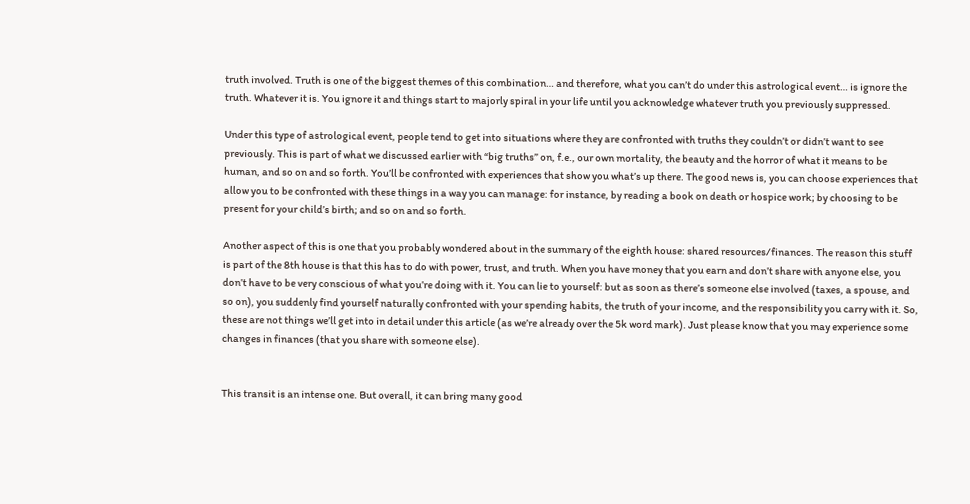truth involved. Truth is one of the biggest themes of this combination… and therefore, what you can’t do under this astrological event… is ignore the truth. Whatever it is. You ignore it and things start to majorly spiral in your life until you acknowledge whatever truth you previously suppressed.

Under this type of astrological event, people tend to get into situations where they are confronted with truths they couldn’t or didn’t want to see previously. This is part of what we discussed earlier with “big truths” on, f.e., our own mortality, the beauty and the horror of what it means to be human, and so on and so forth. You’ll be confronted with experiences that show you what’s up there. The good news is, you can choose experiences that allow you to be confronted with these things in a way you can manage: for instance, by reading a book on death or hospice work; by choosing to be present for your child’s birth; and so on and so forth.

Another aspect of this is one that you probably wondered about in the summary of the eighth house: shared resources/finances. The reason this stuff is part of the 8th house is that this has to do with power, trust, and truth. When you have money that you earn and don’t share with anyone else, you don’t have to be very conscious of what you’re doing with it. You can lie to yourself: but as soon as there’s someone else involved (taxes, a spouse, and so on), you suddenly find yourself naturally confronted with your spending habits, the truth of your income, and the responsibility you carry with it. So, these are not things we’ll get into in detail under this article (as we’re already over the 5k word mark). Just please know that you may experience some changes in finances (that you share with someone else).


This transit is an intense one. But overall, it can bring many good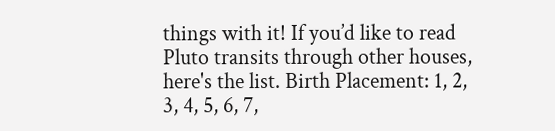things with it! If you’d like to read Pluto transits through other houses, here's the list. Birth Placement: 1, 2, 3, 4, 5, 6, 7,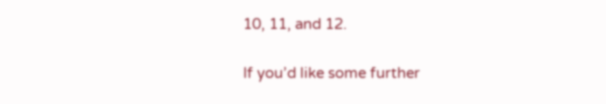10, 11, and 12.

If you’d like some further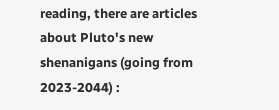reading, there are articles about Pluto's new shenanigans (going from 2023-2044) :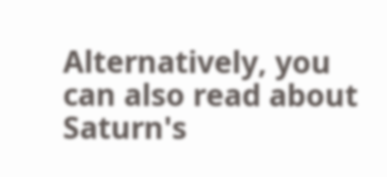Alternatively, you can also read about Saturn's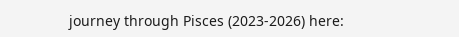journey through Pisces (2023-2026) here: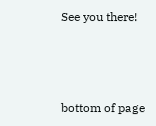See you there!



bottom of page